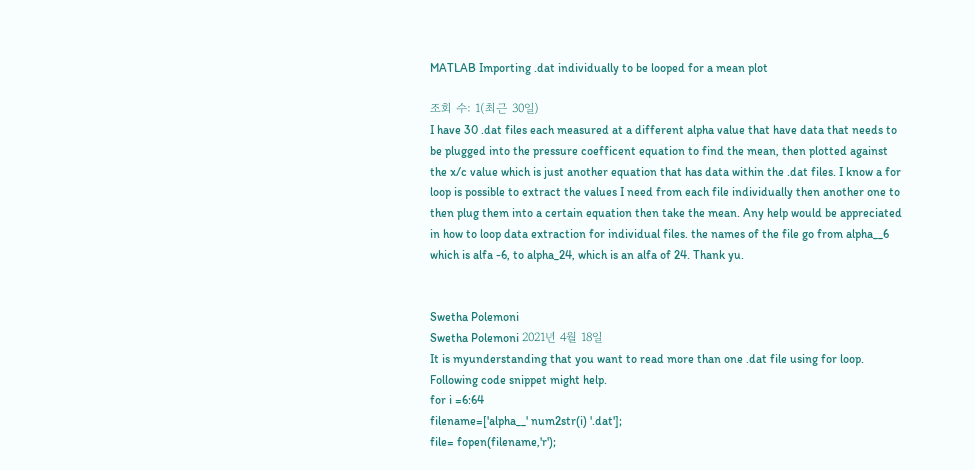MATLAB Importing .dat individually to be looped for a mean plot

조회 수: 1(최근 30일)
I have 30 .dat files each measured at a different alpha value that have data that needs to be plugged into the pressure coefficent equation to find the mean, then plotted against the x/c value which is just another equation that has data within the .dat files. I know a for loop is possible to extract the values I need from each file individually then another one to then plug them into a certain equation then take the mean. Any help would be appreciated in how to loop data extraction for individual files. the names of the file go from alpha__6 which is alfa -6, to alpha_24, which is an alfa of 24. Thank yu.


Swetha Polemoni
Swetha Polemoni 2021년 4월 18일
It is myunderstanding that you want to read more than one .dat file using for loop. Following code snippet might help.
for i =6:64
filename=['alpha__' num2str(i) '.dat'];
file= fopen(filename,'r');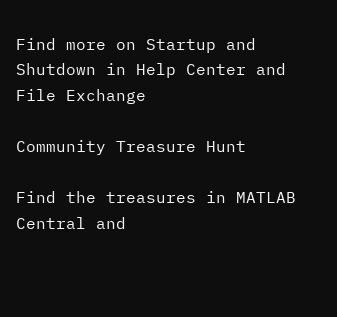Find more on Startup and Shutdown in Help Center and File Exchange

Community Treasure Hunt

Find the treasures in MATLAB Central and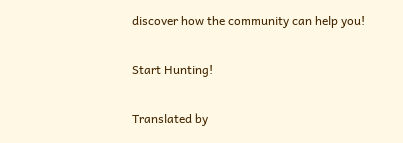discover how the community can help you!

Start Hunting!

Translated by